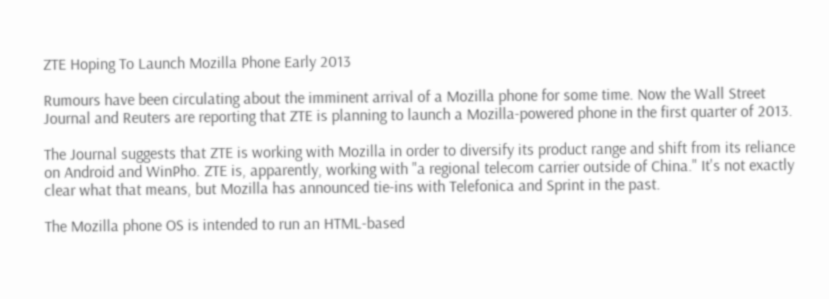ZTE Hoping To Launch Mozilla Phone Early 2013

Rumours have been circulating about the imminent arrival of a Mozilla phone for some time. Now the Wall Street Journal and Reuters are reporting that ZTE is planning to launch a Mozilla-powered phone in the first quarter of 2013.

The Journal suggests that ZTE is working with Mozilla in order to diversify its product range and shift from its reliance on Android and WinPho. ZTE is, apparently, working with "a regional telecom carrier outside of China." It's not exactly clear what that means, but Mozilla has announced tie-ins with Telefonica and Sprint in the past.

The Mozilla phone OS is intended to run an HTML-based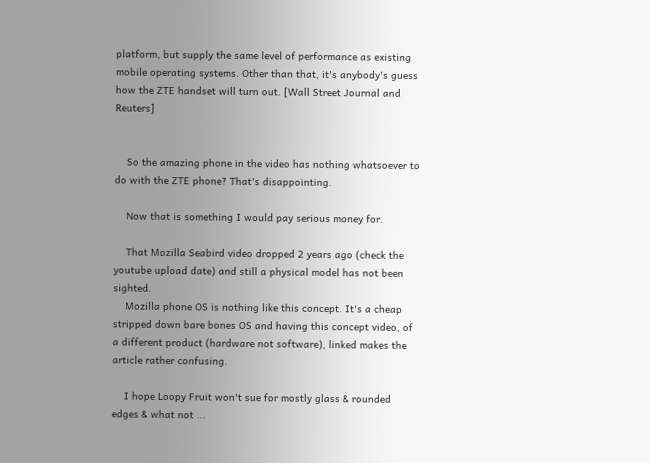platform, but supply the same level of performance as existing mobile operating systems. Other than that, it's anybody's guess how the ZTE handset will turn out. [Wall Street Journal and Reuters]


    So the amazing phone in the video has nothing whatsoever to do with the ZTE phone? That's disappointing.

    Now that is something I would pay serious money for.

    That Mozilla Seabird video dropped 2 years ago (check the youtube upload date) and still a physical model has not been sighted.
    Mozilla phone OS is nothing like this concept. It's a cheap stripped down bare bones OS and having this concept video, of a different product (hardware not software), linked makes the article rather confusing.

    I hope Loopy Fruit won't sue for mostly glass & rounded edges & what not ...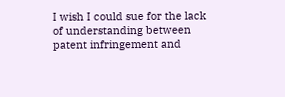I wish I could sue for the lack of understanding between patent infringement and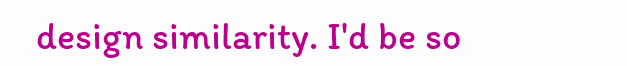design similarity. I'd be so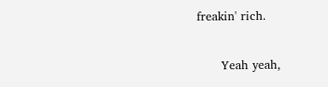freakin' rich.

      Yeah yeah,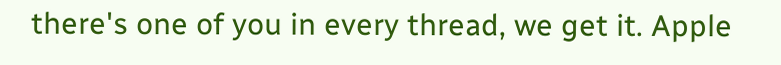there's one of you in every thread, we get it. Apple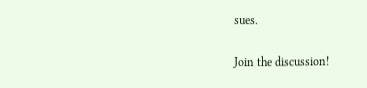sues.

Join the discussion!